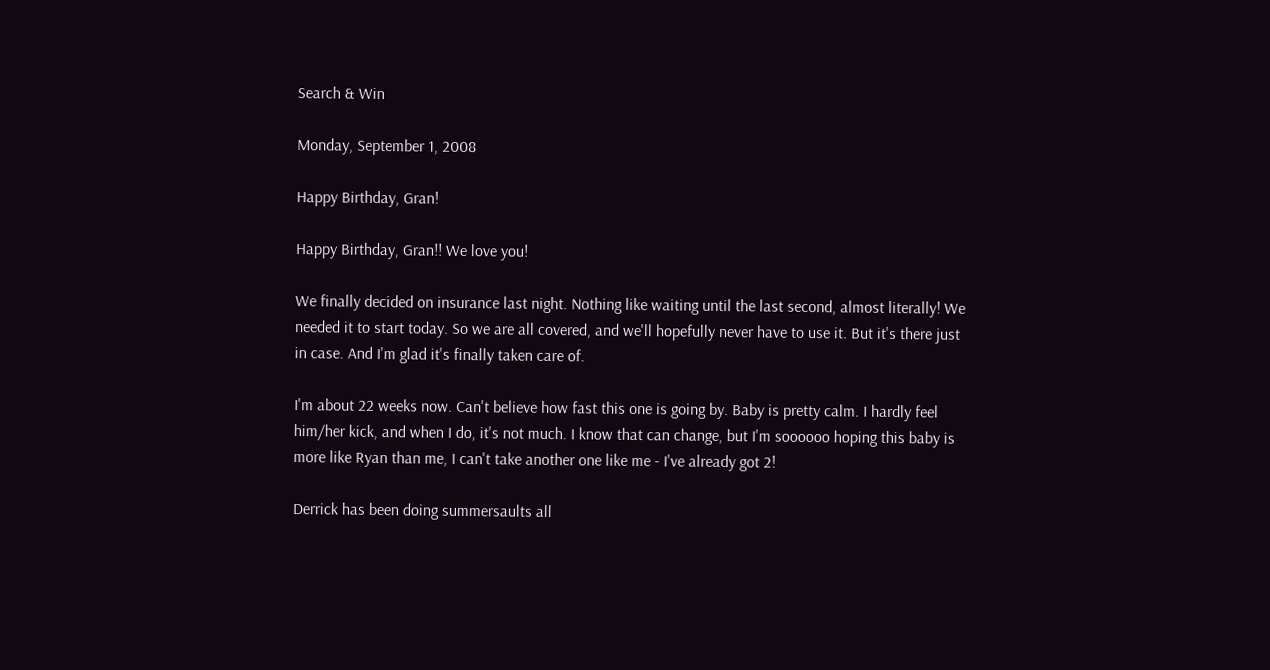Search & Win

Monday, September 1, 2008

Happy Birthday, Gran!

Happy Birthday, Gran!! We love you!

We finally decided on insurance last night. Nothing like waiting until the last second, almost literally! We needed it to start today. So we are all covered, and we'll hopefully never have to use it. But it's there just in case. And I'm glad it's finally taken care of.

I'm about 22 weeks now. Can't believe how fast this one is going by. Baby is pretty calm. I hardly feel him/her kick, and when I do, it's not much. I know that can change, but I'm soooooo hoping this baby is more like Ryan than me, I can't take another one like me - I've already got 2!

Derrick has been doing summersaults all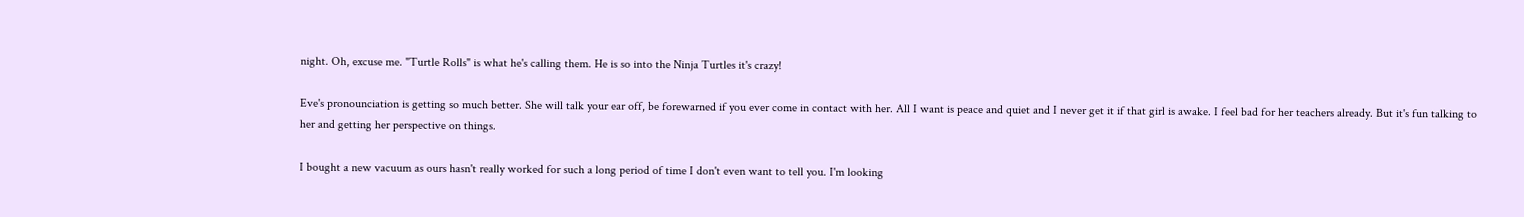night. Oh, excuse me. "Turtle Rolls" is what he's calling them. He is so into the Ninja Turtles it's crazy!

Eve's pronounciation is getting so much better. She will talk your ear off, be forewarned if you ever come in contact with her. All I want is peace and quiet and I never get it if that girl is awake. I feel bad for her teachers already. But it's fun talking to her and getting her perspective on things.

I bought a new vacuum as ours hasn't really worked for such a long period of time I don't even want to tell you. I'm looking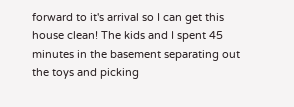forward to it's arrival so I can get this house clean! The kids and I spent 45 minutes in the basement separating out the toys and picking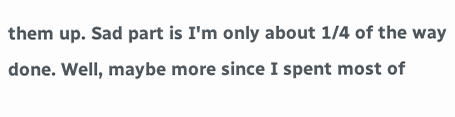them up. Sad part is I'm only about 1/4 of the way done. Well, maybe more since I spent most of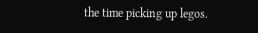the time picking up legos.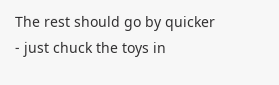The rest should go by quicker - just chuck the toys in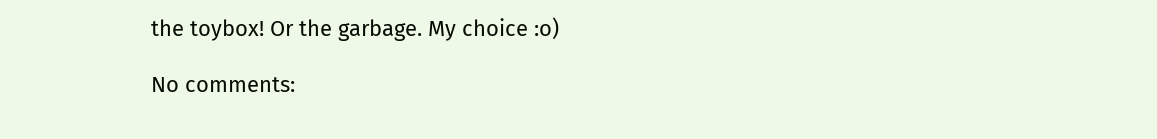the toybox! Or the garbage. My choice :o)

No comments: